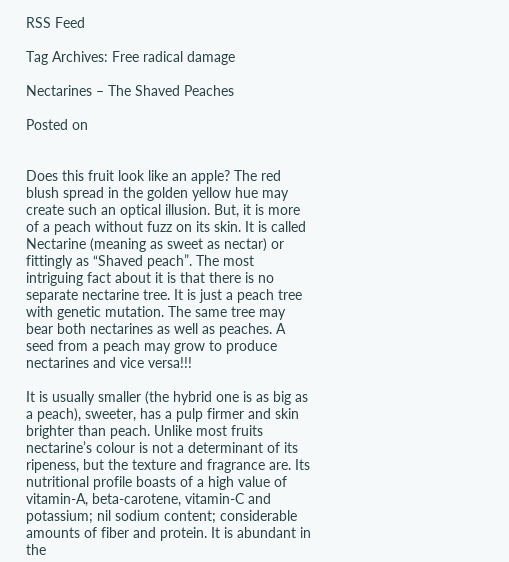RSS Feed

Tag Archives: Free radical damage

Nectarines – The Shaved Peaches

Posted on


Does this fruit look like an apple? The red blush spread in the golden yellow hue may create such an optical illusion. But, it is more of a peach without fuzz on its skin. It is called Nectarine (meaning as sweet as nectar) or fittingly as “Shaved peach”. The most intriguing fact about it is that there is no separate nectarine tree. It is just a peach tree with genetic mutation. The same tree may bear both nectarines as well as peaches. A seed from a peach may grow to produce nectarines and vice versa!!!

It is usually smaller (the hybrid one is as big as a peach), sweeter, has a pulp firmer and skin brighter than peach. Unlike most fruits nectarine’s colour is not a determinant of its ripeness, but the texture and fragrance are. Its nutritional profile boasts of a high value of vitamin-A, beta-carotene, vitamin-C and potassium; nil sodium content; considerable amounts of fiber and protein. It is abundant in the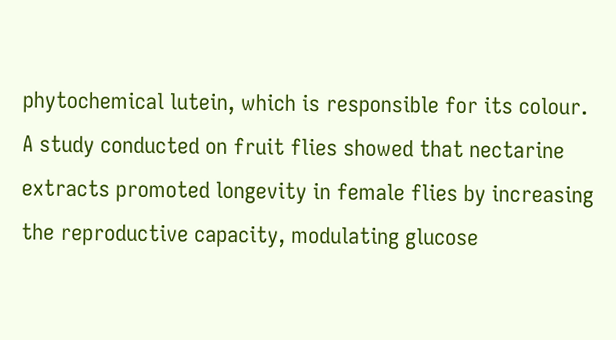phytochemical lutein, which is responsible for its colour. A study conducted on fruit flies showed that nectarine extracts promoted longevity in female flies by increasing the reproductive capacity, modulating glucose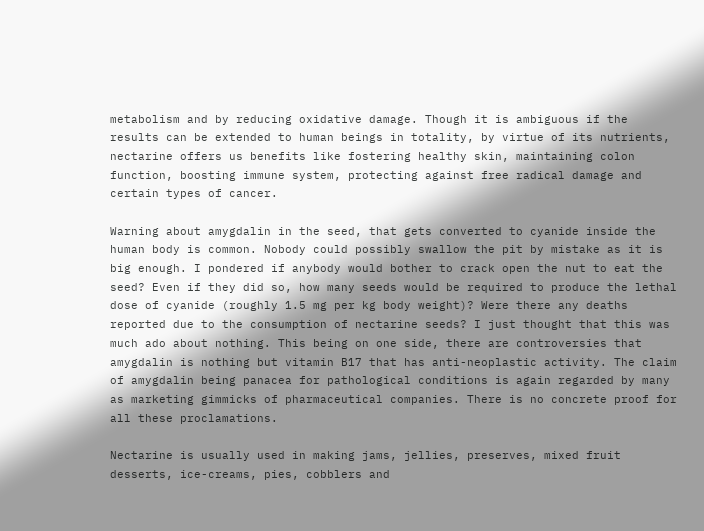metabolism and by reducing oxidative damage. Though it is ambiguous if the results can be extended to human beings in totality, by virtue of its nutrients, nectarine offers us benefits like fostering healthy skin, maintaining colon function, boosting immune system, protecting against free radical damage and certain types of cancer.

Warning about amygdalin in the seed, that gets converted to cyanide inside the human body is common. Nobody could possibly swallow the pit by mistake as it is big enough. I pondered if anybody would bother to crack open the nut to eat the seed? Even if they did so, how many seeds would be required to produce the lethal dose of cyanide (roughly 1.5 mg per kg body weight)? Were there any deaths reported due to the consumption of nectarine seeds? I just thought that this was much ado about nothing. This being on one side, there are controversies that amygdalin is nothing but vitamin B17 that has anti-neoplastic activity. The claim of amygdalin being panacea for pathological conditions is again regarded by many as marketing gimmicks of pharmaceutical companies. There is no concrete proof for all these proclamations.

Nectarine is usually used in making jams, jellies, preserves, mixed fruit desserts, ice-creams, pies, cobblers and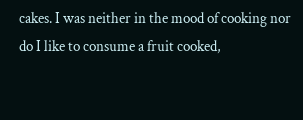cakes. I was neither in the mood of cooking nor do I like to consume a fruit cooked,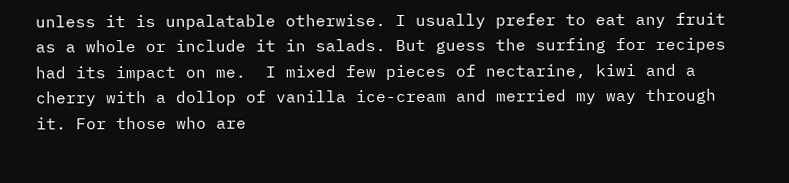unless it is unpalatable otherwise. I usually prefer to eat any fruit as a whole or include it in salads. But guess the surfing for recipes had its impact on me.  I mixed few pieces of nectarine, kiwi and a cherry with a dollop of vanilla ice-cream and merried my way through it. For those who are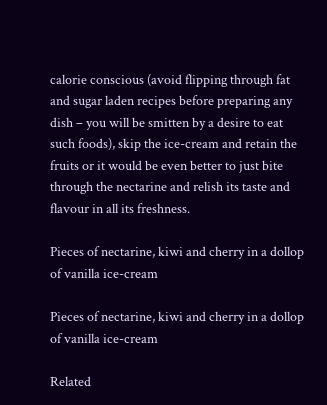calorie conscious (avoid flipping through fat and sugar laden recipes before preparing any dish – you will be smitten by a desire to eat such foods), skip the ice-cream and retain the fruits or it would be even better to just bite through the nectarine and relish its taste and flavour in all its freshness.

Pieces of nectarine, kiwi and cherry in a dollop of vanilla ice-cream

Pieces of nectarine, kiwi and cherry in a dollop of vanilla ice-cream

Related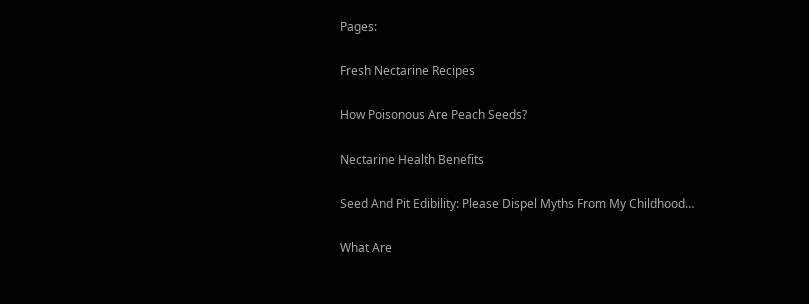Pages:

Fresh Nectarine Recipes

How Poisonous Are Peach Seeds?

Nectarine Health Benefits

Seed And Pit Edibility: Please Dispel Myths From My Childhood…

What Are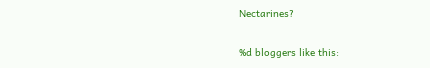Nectarines?

%d bloggers like this: